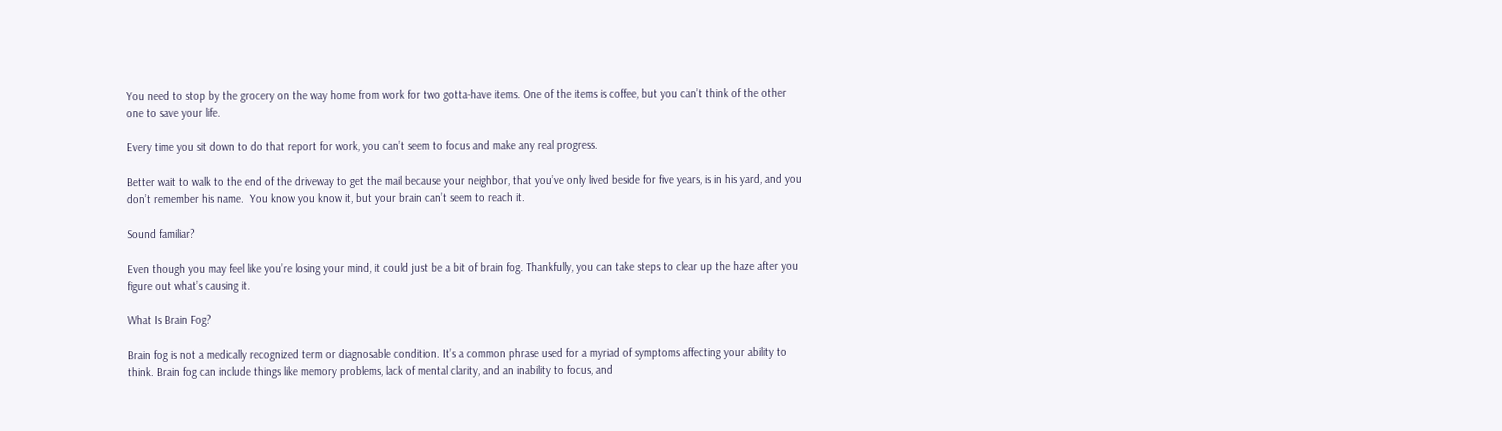You need to stop by the grocery on the way home from work for two gotta-have items. One of the items is coffee, but you can’t think of the other one to save your life.

Every time you sit down to do that report for work, you can’t seem to focus and make any real progress.

Better wait to walk to the end of the driveway to get the mail because your neighbor, that you’ve only lived beside for five years, is in his yard, and you don’t remember his name.  You know you know it, but your brain can’t seem to reach it.

Sound familiar?

Even though you may feel like you’re losing your mind, it could just be a bit of brain fog. Thankfully, you can take steps to clear up the haze after you figure out what’s causing it.

What Is Brain Fog?

Brain fog is not a medically recognized term or diagnosable condition. It’s a common phrase used for a myriad of symptoms affecting your ability to think. Brain fog can include things like memory problems, lack of mental clarity, and an inability to focus, and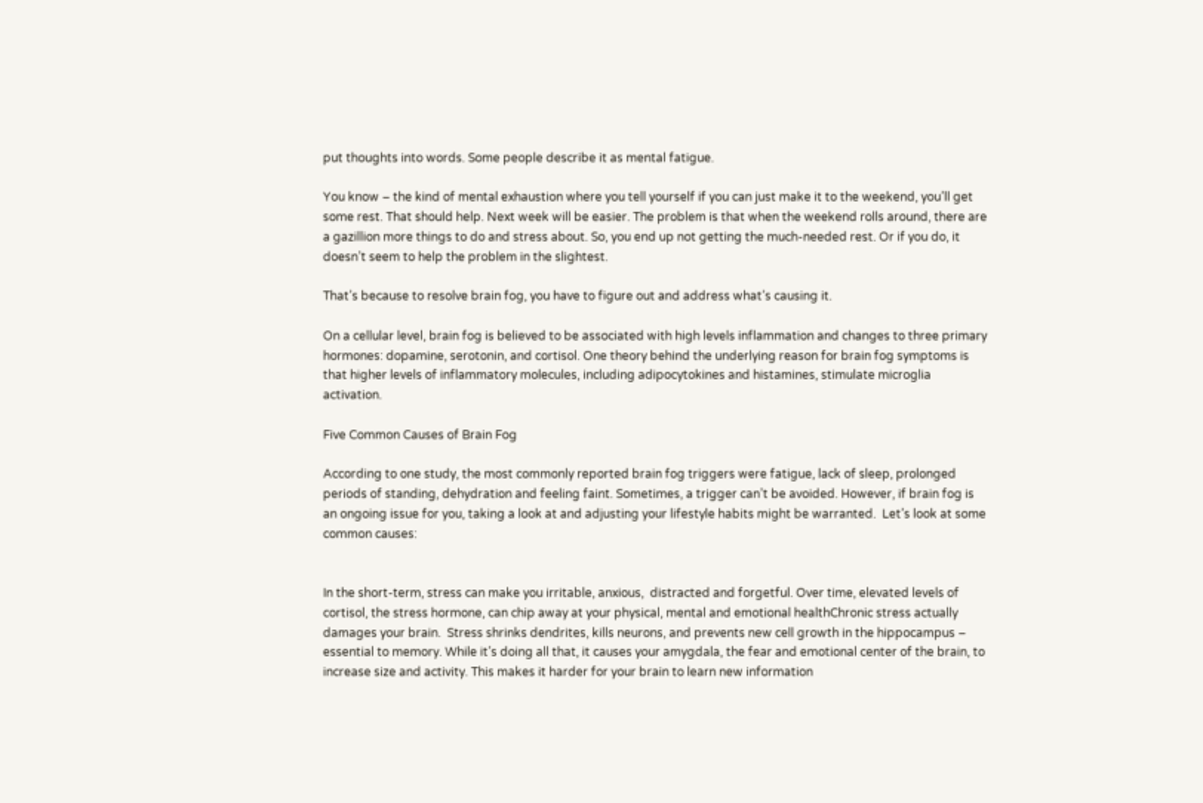put thoughts into words. Some people describe it as mental fatigue.

You know – the kind of mental exhaustion where you tell yourself if you can just make it to the weekend, you’ll get some rest. That should help. Next week will be easier. The problem is that when the weekend rolls around, there are a gazillion more things to do and stress about. So, you end up not getting the much-needed rest. Or if you do, it doesn’t seem to help the problem in the slightest.

That’s because to resolve brain fog, you have to figure out and address what’s causing it.

On a cellular level, brain fog is believed to be associated with high levels inflammation and changes to three primary hormones: dopamine, serotonin, and cortisol. One theory behind the underlying reason for brain fog symptoms is that higher levels of inflammatory molecules, including adipocytokines and histamines, stimulate microglia activation.

Five Common Causes of Brain Fog

According to one study, the most commonly reported brain fog triggers were fatigue, lack of sleep, prolonged periods of standing, dehydration and feeling faint. Sometimes, a trigger can’t be avoided. However, if brain fog is an ongoing issue for you, taking a look at and adjusting your lifestyle habits might be warranted.  Let’s look at some common causes:


In the short-term, stress can make you irritable, anxious,  distracted and forgetful. Over time, elevated levels of cortisol, the stress hormone, can chip away at your physical, mental and emotional healthChronic stress actually damages your brain.  Stress shrinks dendrites, kills neurons, and prevents new cell growth in the hippocampus – essential to memory. While it’s doing all that, it causes your amygdala, the fear and emotional center of the brain, to increase size and activity. This makes it harder for your brain to learn new information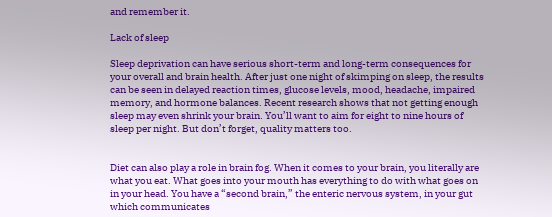and remember it.

Lack of sleep

Sleep deprivation can have serious short-term and long-term consequences for your overall and brain health. After just one night of skimping on sleep, the results can be seen in delayed reaction times, glucose levels, mood, headache, impaired memory, and hormone balances. Recent research shows that not getting enough sleep may even shrink your brain. You’ll want to aim for eight to nine hours of sleep per night. But don’t forget, quality matters too.


Diet can also play a role in brain fog. When it comes to your brain, you literally are what you eat. What goes into your mouth has everything to do with what goes on in your head. You have a “second brain,” the enteric nervous system, in your gut which communicates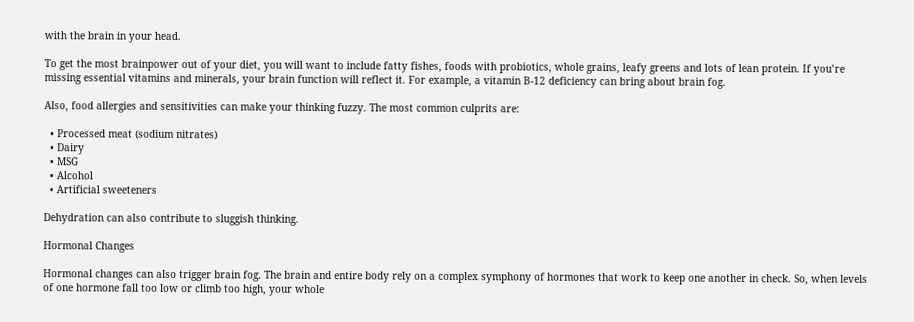with the brain in your head.

To get the most brainpower out of your diet, you will want to include fatty fishes, foods with probiotics, whole grains, leafy greens and lots of lean protein. If you’re missing essential vitamins and minerals, your brain function will reflect it. For example, a vitamin B-12 deficiency can bring about brain fog.

Also, food allergies and sensitivities can make your thinking fuzzy. The most common culprits are:

  • Processed meat (sodium nitrates)
  • Dairy
  • MSG
  • Alcohol
  • Artificial sweeteners

Dehydration can also contribute to sluggish thinking.

Hormonal Changes

Hormonal changes can also trigger brain fog. The brain and entire body rely on a complex symphony of hormones that work to keep one another in check. So, when levels of one hormone fall too low or climb too high, your whole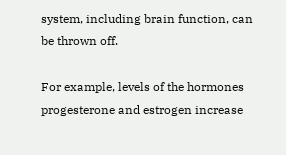system, including brain function, can be thrown off.

For example, levels of the hormones progesterone and estrogen increase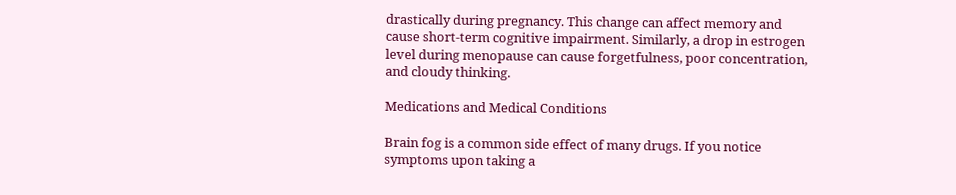drastically during pregnancy. This change can affect memory and cause short-term cognitive impairment. Similarly, a drop in estrogen level during menopause can cause forgetfulness, poor concentration, and cloudy thinking.

Medications and Medical Conditions

Brain fog is a common side effect of many drugs. If you notice symptoms upon taking a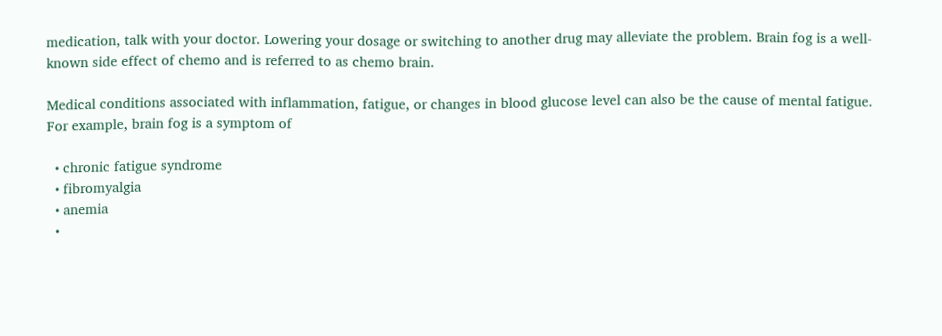medication, talk with your doctor. Lowering your dosage or switching to another drug may alleviate the problem. Brain fog is a well-known side effect of chemo and is referred to as chemo brain.

Medical conditions associated with inflammation, fatigue, or changes in blood glucose level can also be the cause of mental fatigue. For example, brain fog is a symptom of

  • chronic fatigue syndrome
  • fibromyalgia
  • anemia
  •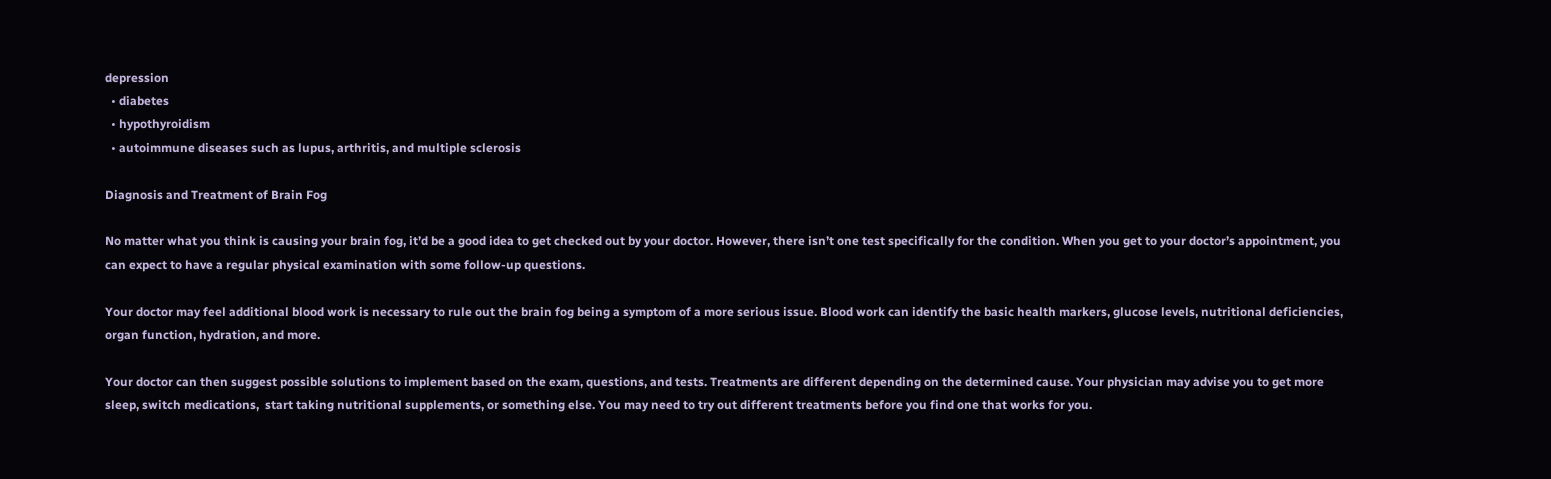depression
  • diabetes
  • hypothyroidism
  • autoimmune diseases such as lupus, arthritis, and multiple sclerosis

Diagnosis and Treatment of Brain Fog

No matter what you think is causing your brain fog, it’d be a good idea to get checked out by your doctor. However, there isn’t one test specifically for the condition. When you get to your doctor’s appointment, you can expect to have a regular physical examination with some follow-up questions.

Your doctor may feel additional blood work is necessary to rule out the brain fog being a symptom of a more serious issue. Blood work can identify the basic health markers, glucose levels, nutritional deficiencies, organ function, hydration, and more.

Your doctor can then suggest possible solutions to implement based on the exam, questions, and tests. Treatments are different depending on the determined cause. Your physician may advise you to get more sleep, switch medications,  start taking nutritional supplements, or something else. You may need to try out different treatments before you find one that works for you.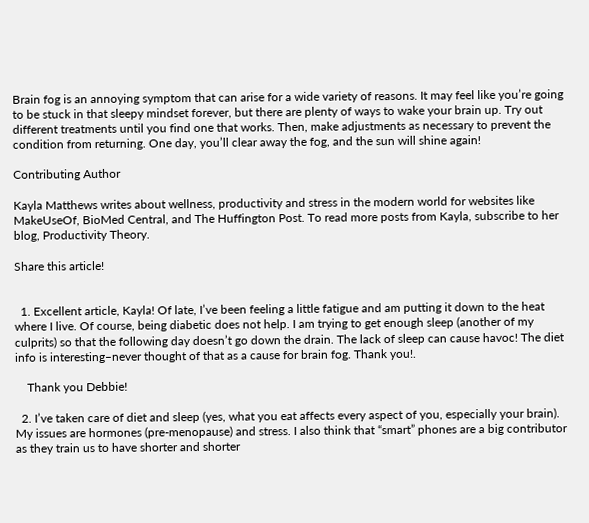Brain fog is an annoying symptom that can arise for a wide variety of reasons. It may feel like you’re going to be stuck in that sleepy mindset forever, but there are plenty of ways to wake your brain up. Try out different treatments until you find one that works. Then, make adjustments as necessary to prevent the condition from returning. One day, you’ll clear away the fog, and the sun will shine again!

Contributing Author

Kayla Matthews writes about wellness, productivity and stress in the modern world for websites like MakeUseOf, BioMed Central, and The Huffington Post. To read more posts from Kayla, subscribe to her blog, Productivity Theory.

Share this article!


  1. Excellent article, Kayla! Of late, I’ve been feeling a little fatigue and am putting it down to the heat where I live. Of course, being diabetic does not help. I am trying to get enough sleep (another of my culprits) so that the following day doesn’t go down the drain. The lack of sleep can cause havoc! The diet info is interesting–never thought of that as a cause for brain fog. Thank you!.

    Thank you Debbie!

  2. I’ve taken care of diet and sleep (yes, what you eat affects every aspect of you, especially your brain). My issues are hormones (pre-menopause) and stress. I also think that “smart” phones are a big contributor as they train us to have shorter and shorter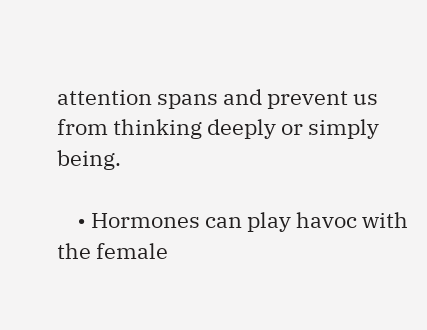attention spans and prevent us from thinking deeply or simply being.

    • Hormones can play havoc with the female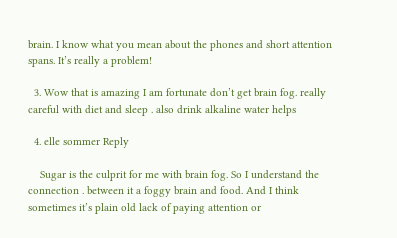brain. I know what you mean about the phones and short attention spans. It’s really a problem!

  3. Wow that is amazing I am fortunate don’t get brain fog. really careful with diet and sleep . also drink alkaline water helps

  4. elle sommer Reply

    Sugar is the culprit for me with brain fog. So I understand the connection . between it a foggy brain and food. And I think sometimes it’s plain old lack of paying attention or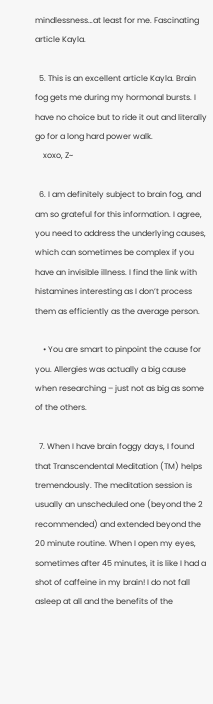mindlessness…at least for me. Fascinating article Kayla.

  5. This is an excellent article Kayla. Brain fog gets me during my hormonal bursts. I have no choice but to ride it out and literally go for a long hard power walk.
    xoxo, Z~

  6. I am definitely subject to brain fog, and am so grateful for this information. I agree, you need to address the underlying causes, which can sometimes be complex if you have an invisible illness. I find the link with histamines interesting as I don’t process them as efficiently as the average person.

    • You are smart to pinpoint the cause for you. Allergies was actually a big cause when researching – just not as big as some of the others.

  7. When I have brain foggy days, I found that Transcendental Meditation (TM) helps tremendously. The meditation session is usually an unscheduled one (beyond the 2 recommended) and extended beyond the 20 minute routine. When I open my eyes, sometimes after 45 minutes, it is like I had a shot of caffeine in my brain! I do not fall asleep at all and the benefits of the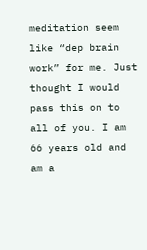meditation seem like “dep brain work” for me. Just thought I would pass this on to all of you. I am 66 years old and am a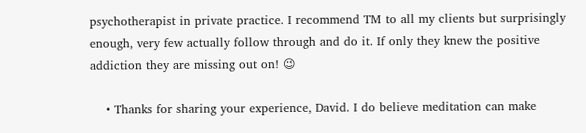psychotherapist in private practice. I recommend TM to all my clients but surprisingly enough, very few actually follow through and do it. If only they knew the positive addiction they are missing out on! 😉

    • Thanks for sharing your experience, David. I do believe meditation can make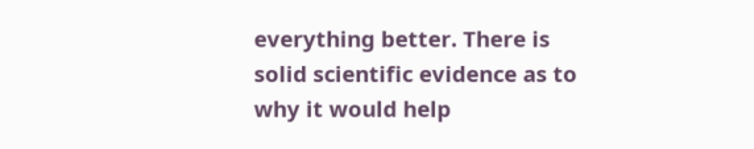everything better. There is solid scientific evidence as to why it would help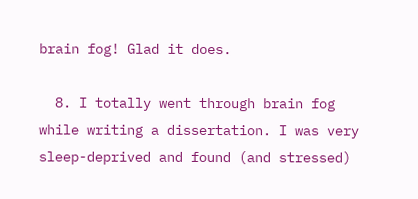brain fog! Glad it does.

  8. I totally went through brain fog while writing a dissertation. I was very sleep-deprived and found (and stressed)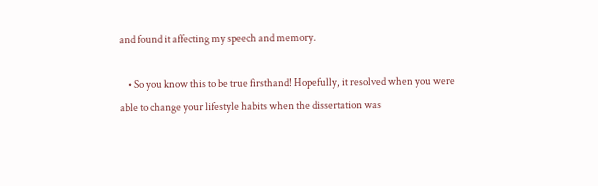and found it affecting my speech and memory.

    • So you know this to be true firsthand! Hopefully, it resolved when you were able to change your lifestyle habits when the dissertation was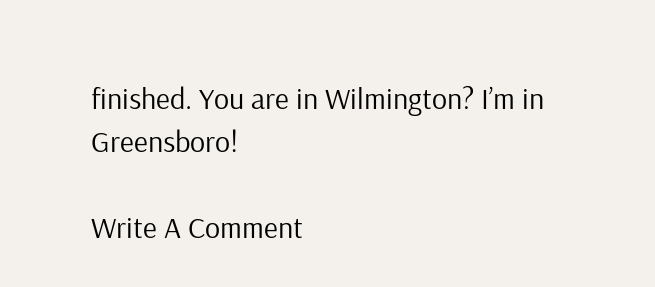finished. You are in Wilmington? I’m in Greensboro!

Write A Comment